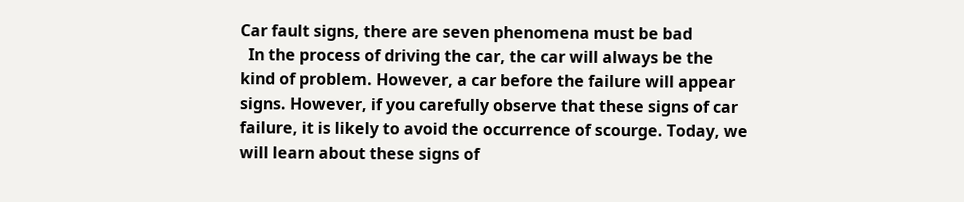Car fault signs, there are seven phenomena must be bad
  In the process of driving the car, the car will always be the kind of problem. However, a car before the failure will appear signs. However, if you carefully observe that these signs of car failure, it is likely to avoid the occurrence of scourge. Today, we will learn about these signs of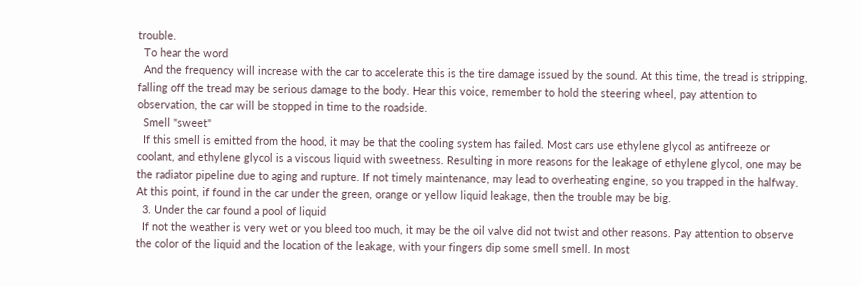trouble.
  To hear the word
  And the frequency will increase with the car to accelerate this is the tire damage issued by the sound. At this time, the tread is stripping, falling off the tread may be serious damage to the body. Hear this voice, remember to hold the steering wheel, pay attention to observation, the car will be stopped in time to the roadside.
  Smell "sweet"
  If this smell is emitted from the hood, it may be that the cooling system has failed. Most cars use ethylene glycol as antifreeze or coolant, and ethylene glycol is a viscous liquid with sweetness. Resulting in more reasons for the leakage of ethylene glycol, one may be the radiator pipeline due to aging and rupture. If not timely maintenance, may lead to overheating engine, so you trapped in the halfway. At this point, if found in the car under the green, orange or yellow liquid leakage, then the trouble may be big.
  3. Under the car found a pool of liquid
  If not the weather is very wet or you bleed too much, it may be the oil valve did not twist and other reasons. Pay attention to observe the color of the liquid and the location of the leakage, with your fingers dip some smell smell. In most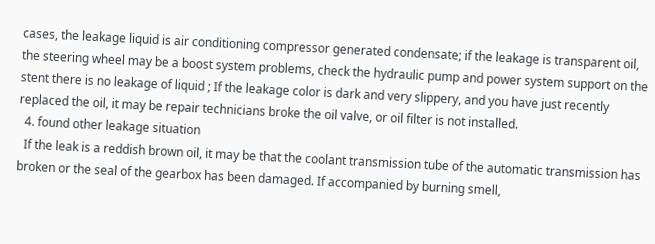cases, the leakage liquid is air conditioning compressor generated condensate; if the leakage is transparent oil, the steering wheel may be a boost system problems, check the hydraulic pump and power system support on the stent there is no leakage of liquid ; If the leakage color is dark and very slippery, and you have just recently replaced the oil, it may be repair technicians broke the oil valve, or oil filter is not installed.
  4. found other leakage situation
  If the leak is a reddish brown oil, it may be that the coolant transmission tube of the automatic transmission has broken or the seal of the gearbox has been damaged. If accompanied by burning smell,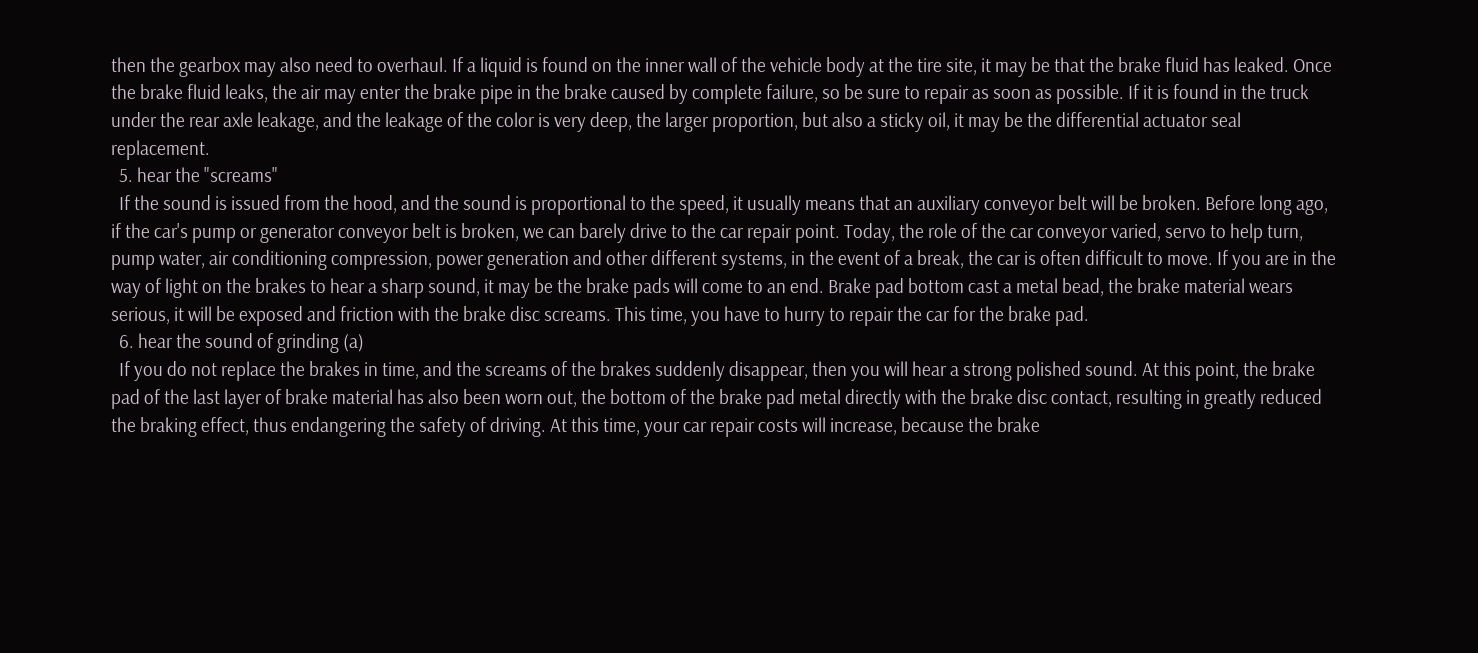then the gearbox may also need to overhaul. If a liquid is found on the inner wall of the vehicle body at the tire site, it may be that the brake fluid has leaked. Once the brake fluid leaks, the air may enter the brake pipe in the brake caused by complete failure, so be sure to repair as soon as possible. If it is found in the truck under the rear axle leakage, and the leakage of the color is very deep, the larger proportion, but also a sticky oil, it may be the differential actuator seal replacement.
  5. hear the "screams"
  If the sound is issued from the hood, and the sound is proportional to the speed, it usually means that an auxiliary conveyor belt will be broken. Before long ago, if the car's pump or generator conveyor belt is broken, we can barely drive to the car repair point. Today, the role of the car conveyor varied, servo to help turn, pump water, air conditioning compression, power generation and other different systems, in the event of a break, the car is often difficult to move. If you are in the way of light on the brakes to hear a sharp sound, it may be the brake pads will come to an end. Brake pad bottom cast a metal bead, the brake material wears serious, it will be exposed and friction with the brake disc screams. This time, you have to hurry to repair the car for the brake pad.
  6. hear the sound of grinding (a)
  If you do not replace the brakes in time, and the screams of the brakes suddenly disappear, then you will hear a strong polished sound. At this point, the brake pad of the last layer of brake material has also been worn out, the bottom of the brake pad metal directly with the brake disc contact, resulting in greatly reduced the braking effect, thus endangering the safety of driving. At this time, your car repair costs will increase, because the brake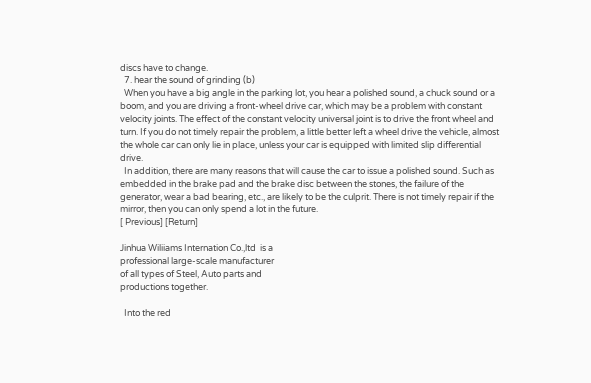discs have to change.
  7. hear the sound of grinding (b)
  When you have a big angle in the parking lot, you hear a polished sound, a chuck sound or a boom, and you are driving a front-wheel drive car, which may be a problem with constant velocity joints. The effect of the constant velocity universal joint is to drive the front wheel and turn. If you do not timely repair the problem, a little better left a wheel drive the vehicle, almost the whole car can only lie in place, unless your car is equipped with limited slip differential drive.
  In addition, there are many reasons that will cause the car to issue a polished sound. Such as embedded in the brake pad and the brake disc between the stones, the failure of the generator, wear a bad bearing, etc., are likely to be the culprit. There is not timely repair if the mirror, then you can only spend a lot in the future.
[ Previous] [Return]

Jinhua Wiliiams Internation Co.,ltd  is a
professional large-scale manufacturer
of all types of Steel, Auto parts and
productions together.

  Into the red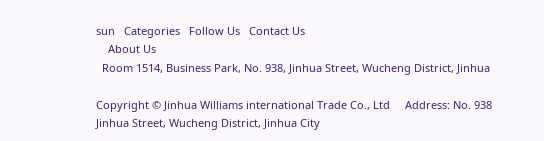sun   Categories   Follow Us   Contact Us
    About Us
  Room 1514, Business Park, No. 938, Jinhua Street, Wucheng District, Jinhua

Copyright © Jinhua Williams international Trade Co., Ltd     Address: No. 938 Jinhua Street, Wucheng District, Jinhua City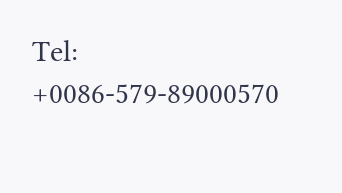Tel: +0086-579-89000570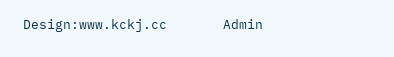Design:www.kckj.cc       Admin